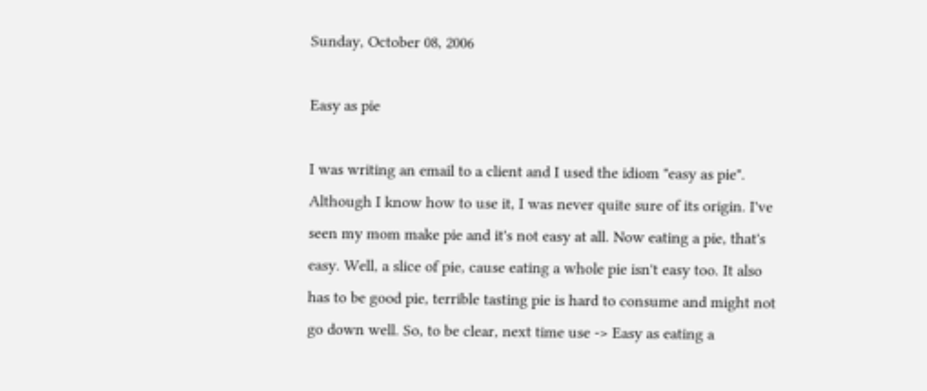Sunday, October 08, 2006

Easy as pie

I was writing an email to a client and I used the idiom "easy as pie". Although I know how to use it, I was never quite sure of its origin. I've seen my mom make pie and it's not easy at all. Now eating a pie, that's easy. Well, a slice of pie, cause eating a whole pie isn't easy too. It also has to be good pie, terrible tasting pie is hard to consume and might not go down well. So, to be clear, next time use -> Easy as eating a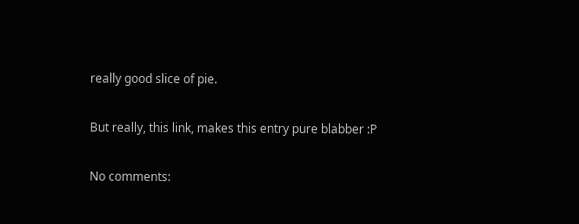really good slice of pie.

But really, this link, makes this entry pure blabber :P

No comments: